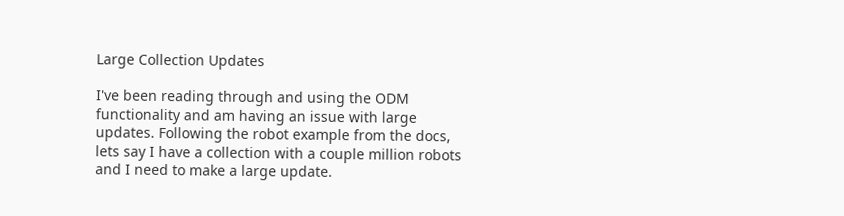Large Collection Updates

I've been reading through and using the ODM functionality and am having an issue with large updates. Following the robot example from the docs, lets say I have a collection with a couple million robots and I need to make a large update.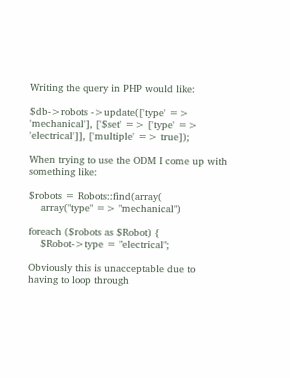Writing the query in PHP would like:

$db->robots ->update(['type' => 'mechanical'], ['$set' => ['type' => 'electrical']], ['multiple' => true]);

When trying to use the ODM I come up with something like:

$robots = Robots::find(array(
    array("type" => "mechanical")

foreach ($robots as $Robot) {
    $Robot->type = "electrical";

Obviously this is unacceptable due to having to loop through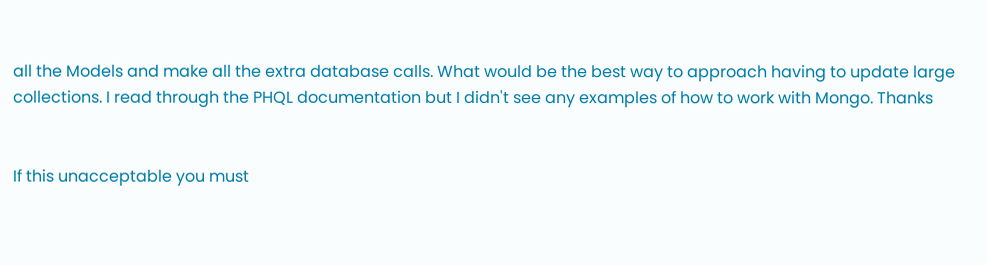all the Models and make all the extra database calls. What would be the best way to approach having to update large collections. I read through the PHQL documentation but I didn't see any examples of how to work with Mongo. Thanks


If this unacceptable you must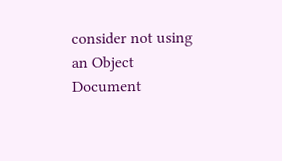consider not using an Object Document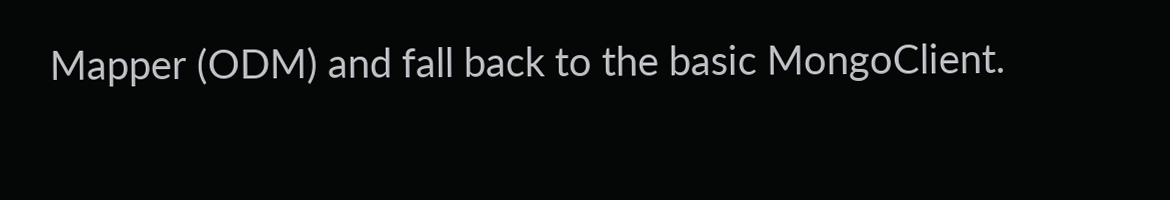Mapper (ODM) and fall back to the basic MongoClient.